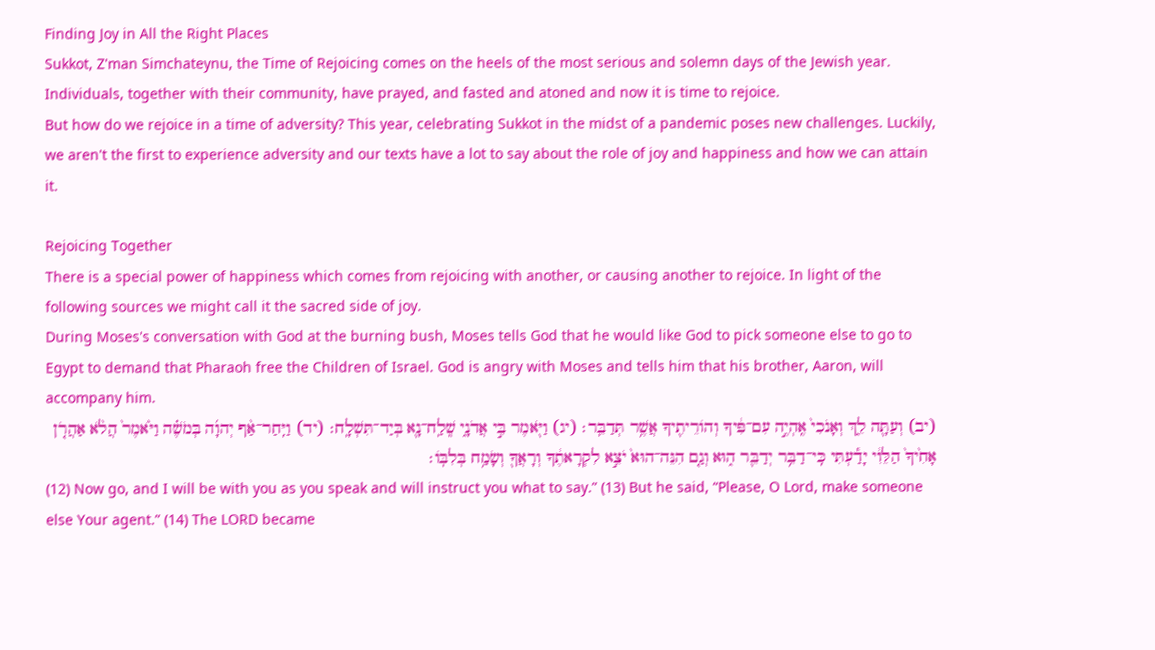Finding Joy in All the Right Places
Sukkot, Z'man Simchateynu, the Time of Rejoicing comes on the heels of the most serious and solemn days of the Jewish year. Individuals, together with their community, have prayed, and fasted and atoned and now it is time to rejoice.
But how do we rejoice in a time of adversity? This year, celebrating Sukkot in the midst of a pandemic poses new challenges. Luckily, we aren't the first to experience adversity and our texts have a lot to say about the role of joy and happiness and how we can attain it.

Rejoicing Together
There is a special power of happiness which comes from rejoicing with another, or causing another to rejoice. In light of the following sources we might call it the sacred side of joy.
During Moses's conversation with God at the burning bush, Moses tells God that he would like God to pick someone else to go to Egypt to demand that Pharaoh free the Children of Israel. God is angry with Moses and tells him that his brother, Aaron, will accompany him.
(יב) וְעַתָּ֖ה לֵ֑ךְ וְאָנֹכִי֙ אֶֽהְיֶ֣ה עִם־פִּ֔יךָ וְהוֹרֵיתִ֖יךָ אֲשֶׁ֥ר תְּדַבֵּֽר׃ (יג) וַיֹּ֖אמֶר בִּ֣י אֲדֹנָ֑י שְֽׁלַֽח־נָ֖א בְּיַד־תִּשְׁלָֽח׃ (יד) וַיִּֽחַר־אַ֨ף יְהוָ֜ה בְּמֹשֶׁ֗ה וַיֹּ֙אמֶר֙ הֲלֹ֨א אַהֲרֹ֤ן אָחִ֙יךָ֙ הַלֵּוִ֔י יָדַ֕עְתִּי כִּֽי־דַבֵּ֥ר יְדַבֵּ֖ר ה֑וּא וְגַ֤ם הִנֵּה־הוּא֙ יֹצֵ֣א לִקְרָאתֶ֔ךָ וְרָאֲךָ֖ וְשָׂמַ֥ח בְּלִבּֽוֹ׃
(12) Now go, and I will be with you as you speak and will instruct you what to say.” (13) But he said, “Please, O Lord, make someone else Your agent.” (14) The LORD became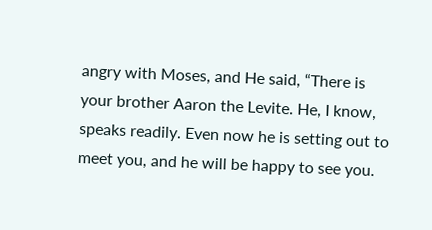angry with Moses, and He said, “There is your brother Aaron the Levite. He, I know, speaks readily. Even now he is setting out to meet you, and he will be happy to see you.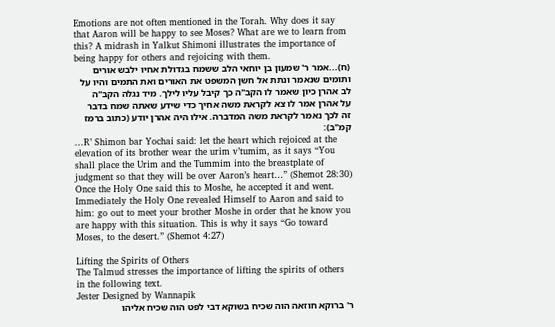Emotions are not often mentioned in the Torah. Why does it say that Aaron will be happy to see Moses? What are we to learn from this? A midrash in Yalkut Shimoni illustrates the importance of being happy for others and rejoicing with them.
(ח)...אמר ר' שמעון בן יוחאי הלב ששמח בגדולת אחיו ילבש אורים ותומים שנאמר ונתת אל חשן המשפט את האורים ואת התמים והיו על לב אהרן כיון שאמר לו הקב"ה כך קיבל עליו לילך. מיד נגלה הקב"ה על אהרן אמר לו צא לקראת משה אחיך כדי שידע שאתה שמח בדבר זה לכך נאמר לקראת משה המדברה. אילו היה אהרן יודע (כתוב ברמז קמ"ב):
...R’ Shimon bar Yochai said: let the heart which rejoiced at the elevation of its brother wear the urim v’tumim, as it says “You shall place the Urim and the Tummim into the breastplate of judgment so that they will be over Aaron’s heart…” (Shemot 28:30) Once the Holy One said this to Moshe, he accepted it and went. Immediately the Holy One revealed Himself to Aaron and said to him: go out to meet your brother Moshe in order that he know you are happy with this situation. This is why it says “Go toward Moses, to the desert.” (Shemot 4:27)

Lifting the Spirits of Others
The Talmud stresses the importance of lifting the spirits of others in the following text.
Jester Designed by Wannapik
ר' ברוקא חוזאה הוה שכיח בשוקא דבי לפט הוה שכיח אליהו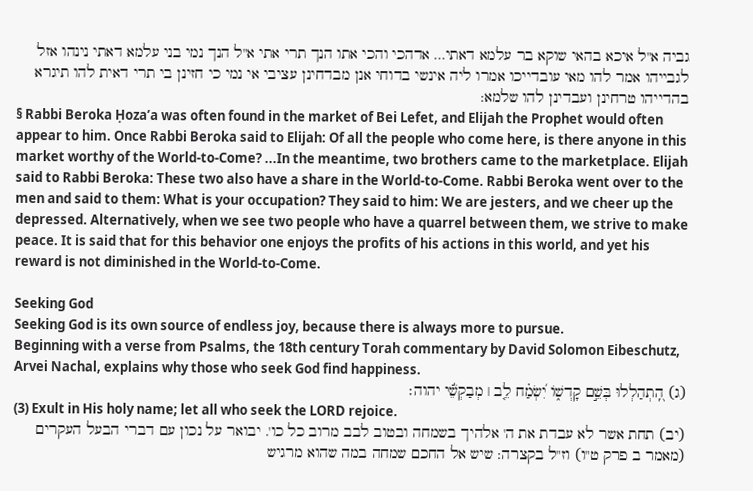גביה א"ל איכא בהאי שוקא בר עלמא דאתי... אדהכי והכי אתו הנך תרי אתי א"ל הנך נמי בני עלמא דאתי נינהו אזל לגבייהו אמר להו מאי עובדייכו אמרו ליה אינשי בדוחי אנן מבדחינן עציבי אי נמי כי חזינן בי תרי דאית להו תיגרא בהדייהו טרחינן ועבדינן להו שלמא:
§ Rabbi Beroka Ḥoza’a was often found in the market of Bei Lefet, and Elijah the Prophet would often appear to him. Once Rabbi Beroka said to Elijah: Of all the people who come here, is there anyone in this market worthy of the World-to-Come? ...In the meantime, two brothers came to the marketplace. Elijah said to Rabbi Beroka: These two also have a share in the World-to-Come. Rabbi Beroka went over to the men and said to them: What is your occupation? They said to him: We are jesters, and we cheer up the depressed. Alternatively, when we see two people who have a quarrel between them, we strive to make peace. It is said that for this behavior one enjoys the profits of his actions in this world, and yet his reward is not diminished in the World-to-Come.

Seeking God
Seeking God is its own source of endless joy, because there is always more to pursue.
Beginning with a verse from Psalms, the 18th century Torah commentary by David Solomon Eibeschutz, Arvei Nachal, explains why those who seek God find happiness.
(ג) הִֽ֭תְהַלְלוּ בְּשֵׁ֣ם קָדְשׁ֑וֹ יִ֝שְׂמַ֗ח לֵ֤ב ׀ מְבַקְשֵׁ֬י יהוה׃
(3) Exult in His holy name; let all who seek the LORD rejoice.
(יב) תחת אשר לא עבדת את ה' אלהיך בשמחה ובטוב לבב מרוב כל כו'. יבואר על נכון עם דברי הבעל העקרים (מאמר ב פרק ט"ו) וז"ל בקצרה: שיש אל החכם שמחה במה שהוא מרגיש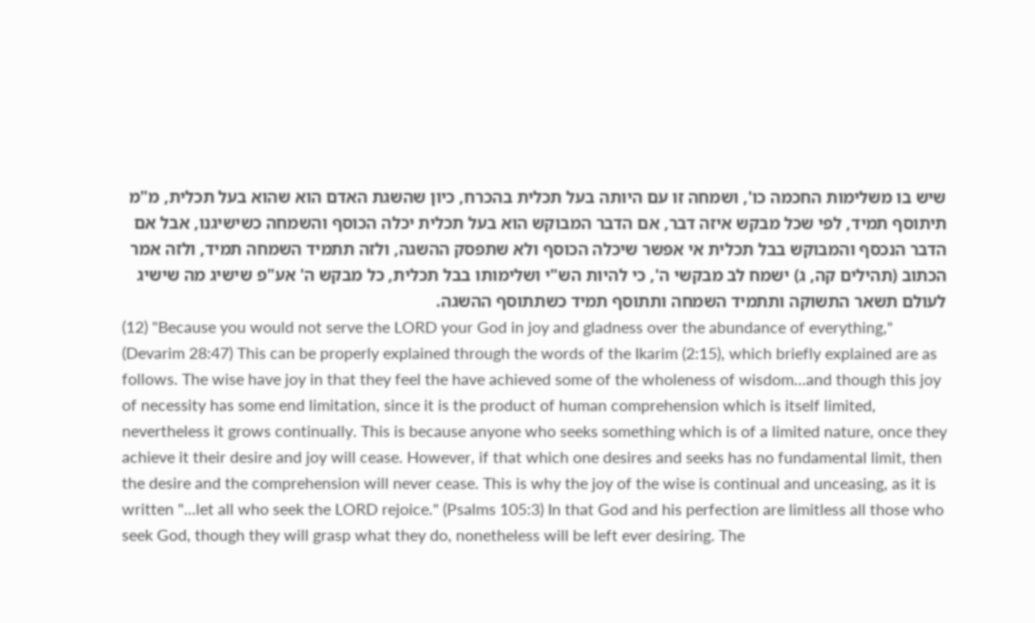שיש בו משלימות החכמה כו', ושמחה זו עם היותה בעל תכלית בהכרח, כיון שהשגת האדם הוא שהוא בעל תכלית, מ"מ תיתוסף תמיד, לפי שכל מבקש איזה דבר, אם הדבר המבוקש הוא בעל תכלית יכלה הכוסף והשמחה כשישיגנו, אבל אם הדבר הנכסף והמבוקש בבל תכלית אי אפשר שיכלה הכוסף ולא שתפסק ההשגה, ולזה תתמיד השמחה תמיד, ולזה אמר הכתוב (תהילים קה, ג) ישמח לב מבקשי ה', כי להיות הש"י ושלימותו בבל תכלית, כל מבקש ה' אע"פ שישיג מה שישיג לעולם תשאר התשוקה ותתמיד השמחה ותתוסף תמיד כשתתוסף ההשגה.
(12) "Because you would not serve the LORD your God in joy and gladness over the abundance of everything," (Devarim 28:47) This can be properly explained through the words of the Ikarim (2:15), which briefly explained are as follows. The wise have joy in that they feel the have achieved some of the wholeness of wisdom...and though this joy of necessity has some end limitation, since it is the product of human comprehension which is itself limited, nevertheless it grows continually. This is because anyone who seeks something which is of a limited nature, once they achieve it their desire and joy will cease. However, if that which one desires and seeks has no fundamental limit, then the desire and the comprehension will never cease. This is why the joy of the wise is continual and unceasing, as it is written "...let all who seek the LORD rejoice." (Psalms 105:3) In that God and his perfection are limitless all those who seek God, though they will grasp what they do, nonetheless will be left ever desiring. The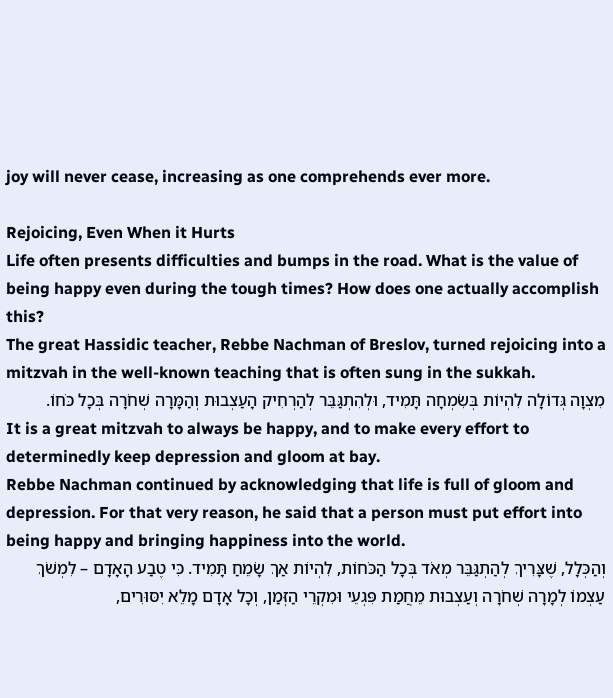joy will never cease, increasing as one comprehends ever more.

Rejoicing, Even When it Hurts
Life often presents difficulties and bumps in the road. What is the value of being happy even during the tough times? How does one actually accomplish this?
The great Hassidic teacher, Rebbe Nachman of Breslov, turned rejoicing into a mitzvah in the well-known teaching that is often sung in the sukkah.
מִצְוָה גְּדוֹלָה לִהְיוֹת בְּשִׂמְחָה תָּמִיד, וּלְהִתְגַּבֵּר לְהַרְחִיק הָעַצְבוּת וְהַמָּרָה שְׁחֹרָה בְּכָל כֹּחוֹ.
It is a great mitzvah to always be happy, and to make every effort to determinedly keep depression and gloom at bay.
Rebbe Nachman continued by acknowledging that life is full of gloom and depression. For that very reason, he said that a person must put effort into being happy and bringing happiness into the world.
וְהַכְּלָל, שֶׁצָּרִיךְ לְהַתְגַּבֵּר מְאֹד בְּכָל הַכֹּחוֹת, לִהְיוֹת אַךְ שָׂמֵחַ תָּמִיד. כִּי טֶבַע הָאָדָם – לִמְשֹׁךְ עַצְמוֹ לְמָרָה שְׁחֹרָה וְעַצְבוּת מֵחֲמַת פִּגְעֵי וּמִקְרֵי הַזְּמַן, וְכָל אָדָם מָלֵא יִסּוּרִים,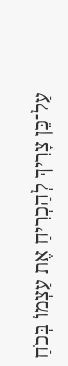עַל־כֵּן צָרִיךְ לְהַכְרִיחַ אֶת עַצְמוֹ בְּכֹחַ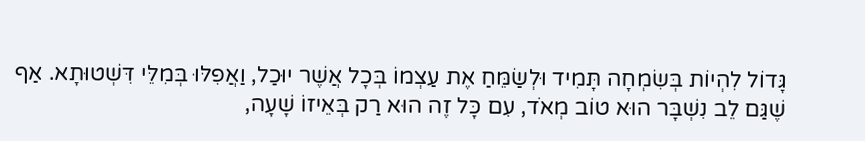גָּדוֹל לִהְיוֹת בְּשִׂמְחָה תָּמִיד וּלְשַׂמֵּחַ אֶת עַצְמוֹ בְּכָל אֲשֶׁר יוּכַל, וַאֲפִלּוּ בְּמִלֵּי דִּשְׁטוּתָא. אַף שֶׁגַּם לֵב נִשְׁבָּר הוּא טוֹב מְאֹד, עִם כָּל זֶה הוּא רַק בְּאֵיזוֹ שָׁעָה,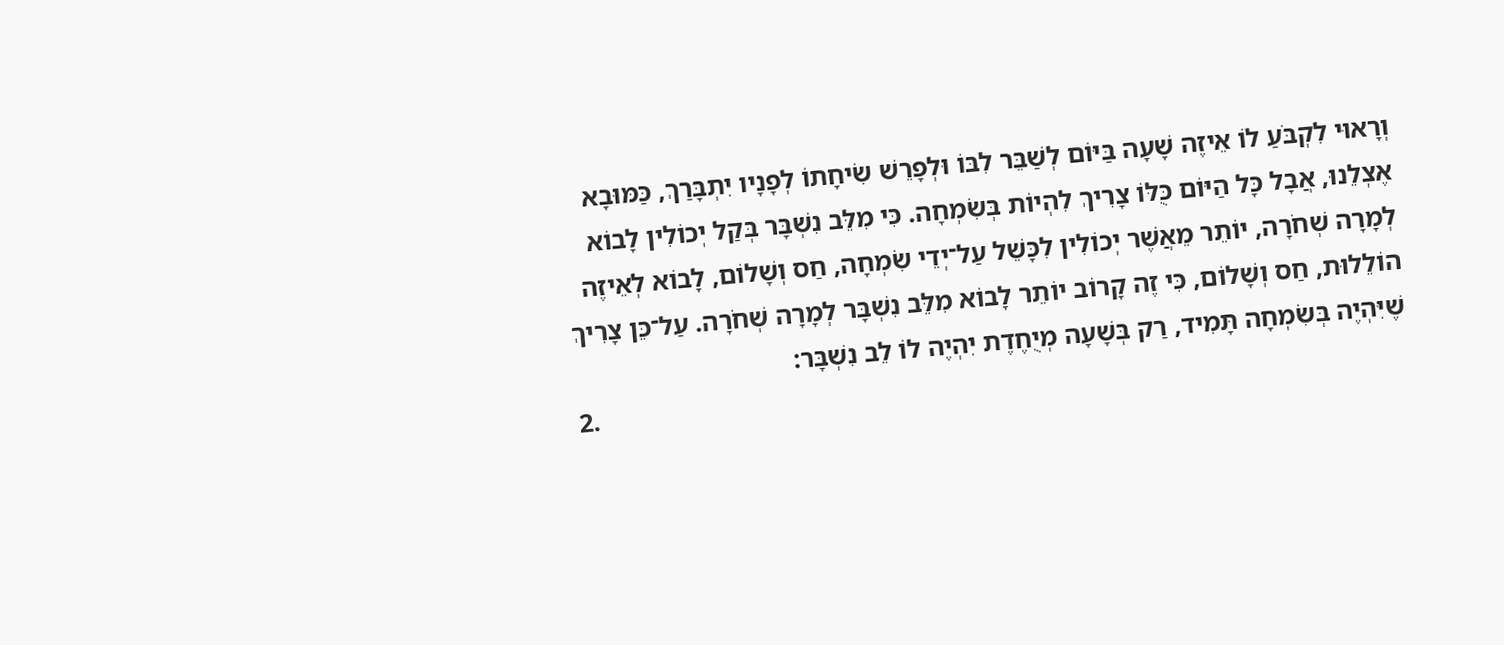וְרָאוּי לִקְבֹּעַ לוֹ אֵיזֶה שָׁעָה בַּיּוֹם לְשַׁבֵּר לִבּוֹ וּלְפָרֵשׁ שִׂיחָתוֹ לְפָנָיו יִתְבָּרַךְ, כַּמּוּבָא אֶצְלֵנוּ, אֲבָל כָּל הַיּוֹם כֻּלּוֹ צָרִיךְ לִהְיוֹת בְּשִׂמְחָה. כִּי מִלֵּב נִשְׁבָּר בְּקַל יְכוֹלִין לָבוֹא לְמָרָה שְׁחֹרָה, יוֹתֵר מֵאֲשֶׁר יְכוֹלִין לִכָּשֵׁל עַל־יְדֵי שִׂמְחָה, חַס וְשָׁלוֹם, לָבוֹא לְאֵיזֶה הוֹלֵלוּת, חַס וְשָׁלוֹם, כִּי זֶה קָרוֹב יוֹתֵר לָבוֹא מִלֵּב נִשְׁבָּר לְמָרָה שְׁחֹרָה. עַל־כֵּן צָרִיךְ שֶׁיִּהְיֶה בְּשִׂמְחָה תָּמִיד, רַק בְּשָׁעָה מְיֻחֶדֶת יִהְיֶה לוֹ לֵב נִשְׁבָּר:
2.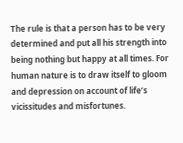The rule is that a person has to be very determined and put all his strength into being nothing but happy at all times. For human nature is to draw itself to gloom and depression on account of life’s vicissitudes and misfortunes.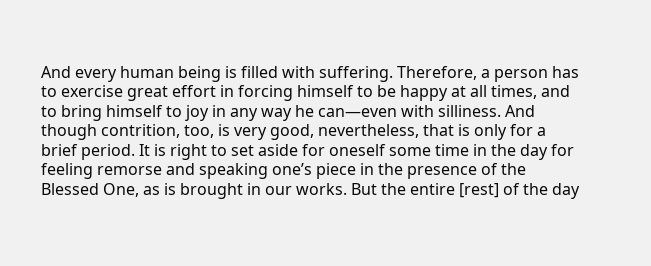And every human being is filled with suffering. Therefore, a person has to exercise great effort in forcing himself to be happy at all times, and to bring himself to joy in any way he can—even with silliness. And though contrition, too, is very good, nevertheless, that is only for a brief period. It is right to set aside for oneself some time in the day for feeling remorse and speaking one’s piece in the presence of the Blessed One, as is brought in our works. But the entire [rest] of the day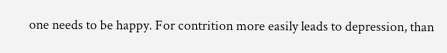one needs to be happy. For contrition more easily leads to depression, than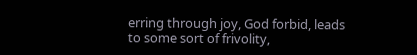erring through joy, God forbid, leads to some sort of frivolity,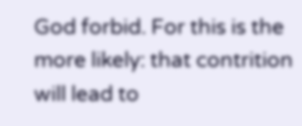God forbid. For this is the more likely: that contrition will lead to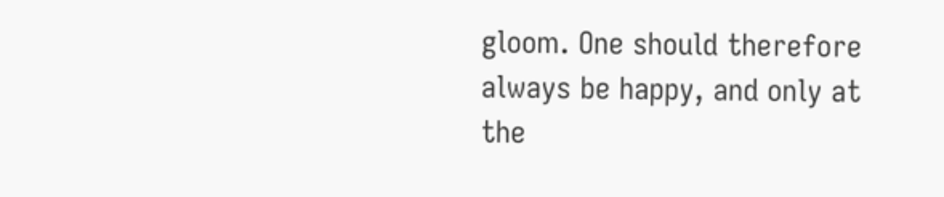gloom. One should therefore always be happy, and only at the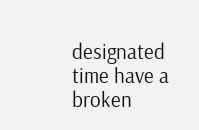designated time have a broken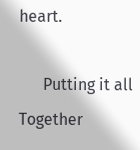heart.

      Putting it all Together